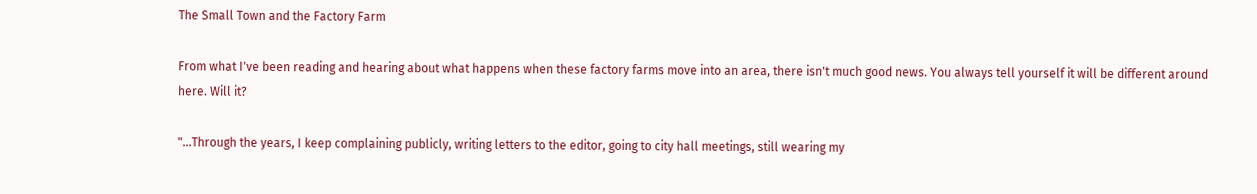The Small Town and the Factory Farm

From what I've been reading and hearing about what happens when these factory farms move into an area, there isn't much good news. You always tell yourself it will be different around here. Will it?

"...Through the years, I keep complaining publicly, writing letters to the editor, going to city hall meetings, still wearing my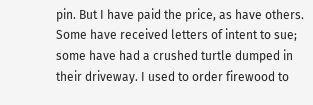pin. But I have paid the price, as have others. Some have received letters of intent to sue; some have had a crushed turtle dumped in their driveway. I used to order firewood to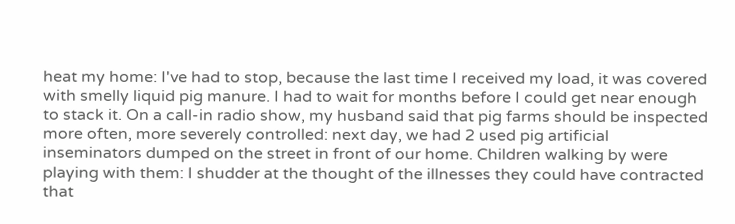heat my home: I've had to stop, because the last time I received my load, it was covered with smelly liquid pig manure. I had to wait for months before I could get near enough to stack it. On a call-in radio show, my husband said that pig farms should be inspected more often, more severely controlled: next day, we had 2 used pig artificial inseminators dumped on the street in front of our home. Children walking by were playing with them: I shudder at the thought of the illnesses they could have contracted that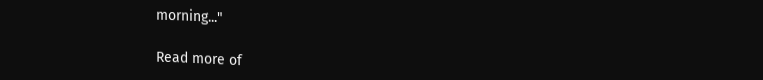morning..."

Read more of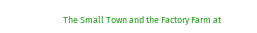The Small Town and the Factory Farm at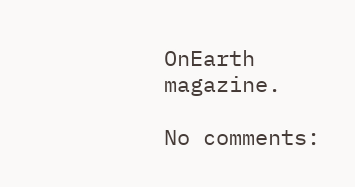OnEarth magazine.

No comments: